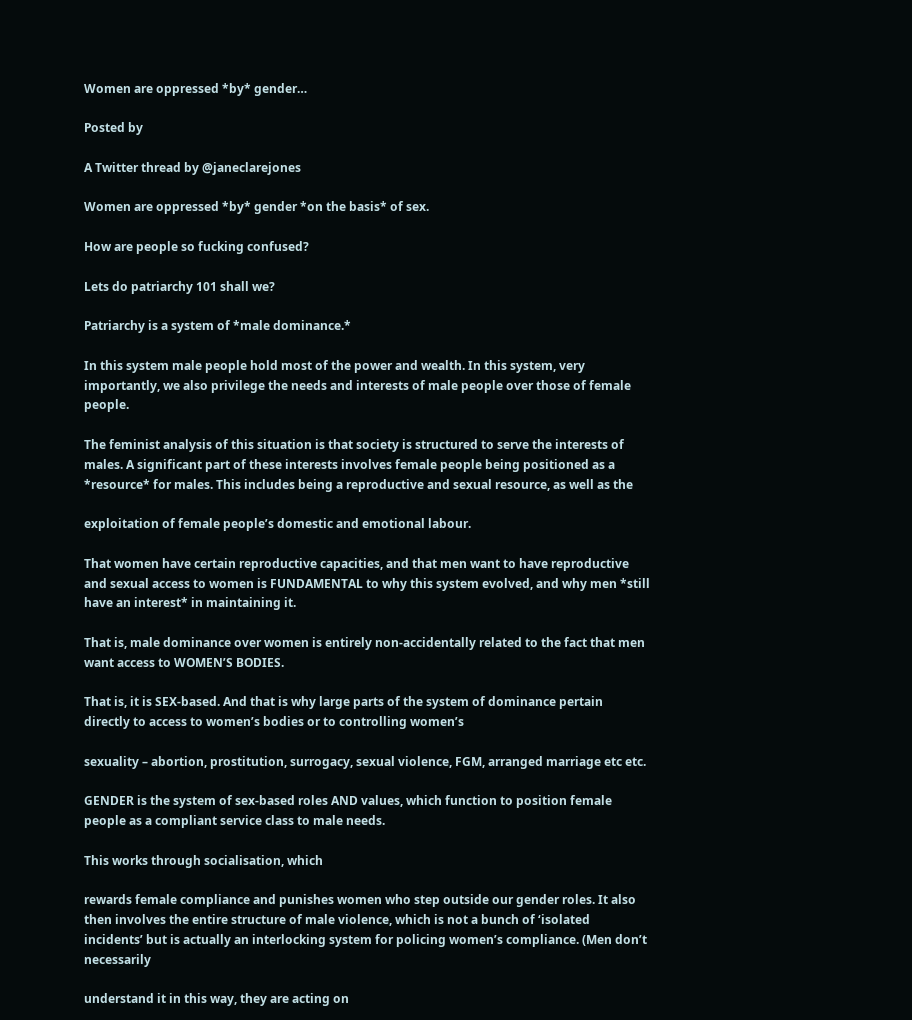Women are oppressed *by* gender…

Posted by

A Twitter thread by @janeclarejones

Women are oppressed *by* gender *on the basis* of sex.

How are people so fucking confused?

Lets do patriarchy 101 shall we?

Patriarchy is a system of *male dominance.*

In this system male people hold most of the power and wealth. In this system, very importantly, we also privilege the needs and interests of male people over those of female people.

The feminist analysis of this situation is that society is structured to serve the interests of males. A significant part of these interests involves female people being positioned as a *resource* for males. This includes being a reproductive and sexual resource, as well as the

exploitation of female people’s domestic and emotional labour.

That women have certain reproductive capacities, and that men want to have reproductive and sexual access to women is FUNDAMENTAL to why this system evolved, and why men *still have an interest* in maintaining it.

That is, male dominance over women is entirely non-accidentally related to the fact that men want access to WOMEN’S BODIES.

That is, it is SEX-based. And that is why large parts of the system of dominance pertain directly to access to women’s bodies or to controlling women’s

sexuality – abortion, prostitution, surrogacy, sexual violence, FGM, arranged marriage etc etc.

GENDER is the system of sex-based roles AND values, which function to position female people as a compliant service class to male needs.

This works through socialisation, which

rewards female compliance and punishes women who step outside our gender roles. It also then involves the entire structure of male violence, which is not a bunch of ‘isolated incidents’ but is actually an interlocking system for policing women’s compliance. (Men don’t necessarily

understand it in this way, they are acting on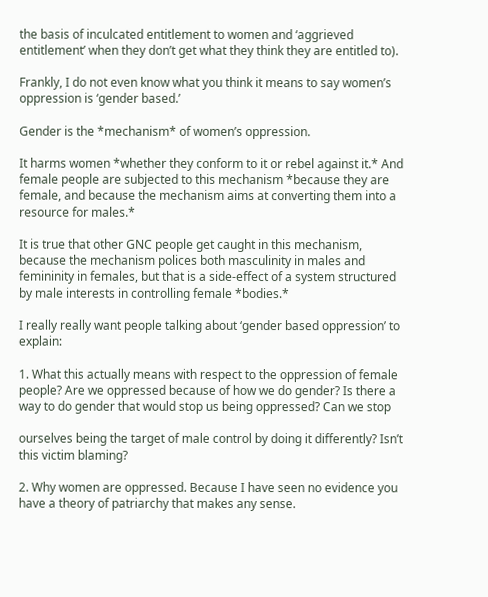the basis of inculcated entitlement to women and ‘aggrieved entitlement’ when they don’t get what they think they are entitled to).

Frankly, I do not even know what you think it means to say women’s oppression is ‘gender based.’

Gender is the *mechanism* of women’s oppression.

It harms women *whether they conform to it or rebel against it.* And female people are subjected to this mechanism *because they are female, and because the mechanism aims at converting them into a resource for males.*

It is true that other GNC people get caught in this mechanism, because the mechanism polices both masculinity in males and femininity in females, but that is a side-effect of a system structured by male interests in controlling female *bodies.*

I really really want people talking about ‘gender based oppression’ to explain:

1. What this actually means with respect to the oppression of female people? Are we oppressed because of how we do gender? Is there a way to do gender that would stop us being oppressed? Can we stop

ourselves being the target of male control by doing it differently? Isn’t this victim blaming?

2. Why women are oppressed. Because I have seen no evidence you have a theory of patriarchy that makes any sense.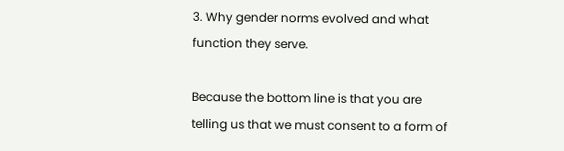3. Why gender norms evolved and what function they serve.

Because the bottom line is that you are telling us that we must consent to a form of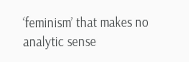‘feminism’ that makes no analytic sense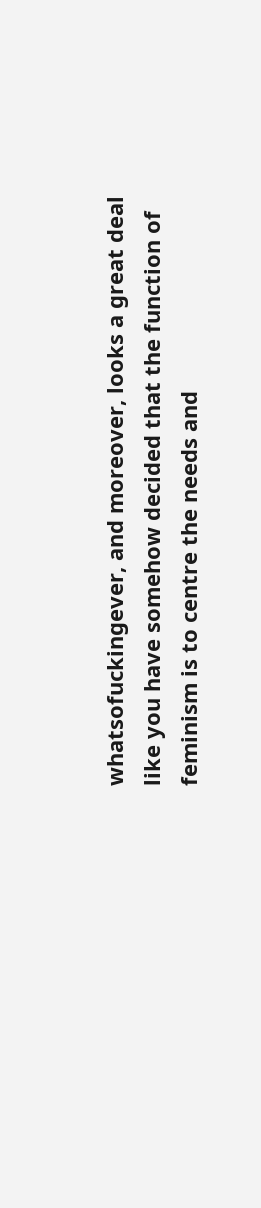whatsofuckingever, and moreover, looks a great deal like you have somehow decided that the function of feminism is to centre the needs and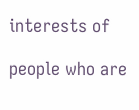interests of

people who are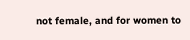not female, and for women to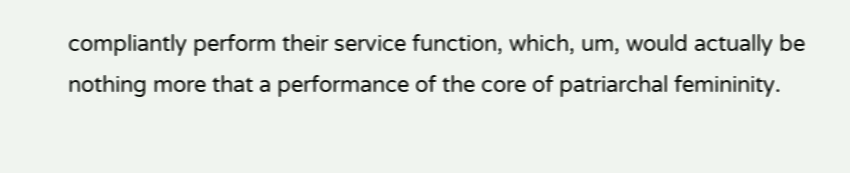compliantly perform their service function, which, um, would actually be nothing more that a performance of the core of patriarchal femininity.